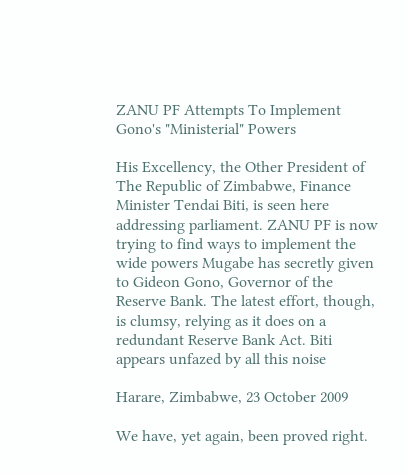ZANU PF Attempts To Implement Gono's "Ministerial" Powers

His Excellency, the Other President of The Republic of Zimbabwe, Finance Minister Tendai Biti, is seen here addressing parliament. ZANU PF is now trying to find ways to implement the wide powers Mugabe has secretly given to Gideon Gono, Governor of the Reserve Bank. The latest effort, though, is clumsy, relying as it does on a redundant Reserve Bank Act. Biti appears unfazed by all this noise

Harare, Zimbabwe, 23 October 2009

We have, yet again, been proved right.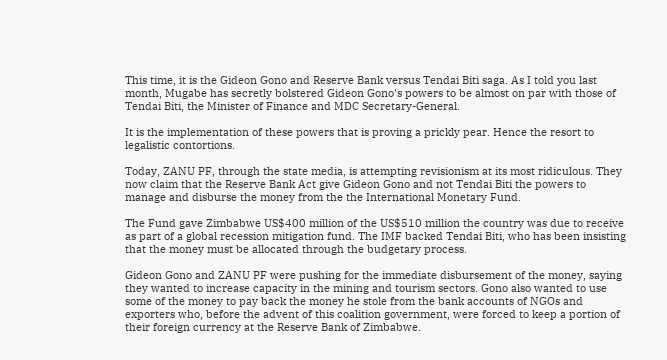This time, it is the Gideon Gono and Reserve Bank versus Tendai Biti saga. As I told you last month, Mugabe has secretly bolstered Gideon Gono's powers to be almost on par with those of Tendai Biti, the Minister of Finance and MDC Secretary-General.

It is the implementation of these powers that is proving a prickly pear. Hence the resort to legalistic contortions.

Today, ZANU PF, through the state media, is attempting revisionism at its most ridiculous. They now claim that the Reserve Bank Act give Gideon Gono and not Tendai Biti the powers to manage and disburse the money from the the International Monetary Fund.

The Fund gave Zimbabwe US$400 million of the US$510 million the country was due to receive as part of a global recession mitigation fund. The IMF backed Tendai Biti, who has been insisting that the money must be allocated through the budgetary process.

Gideon Gono and ZANU PF were pushing for the immediate disbursement of the money, saying they wanted to increase capacity in the mining and tourism sectors. Gono also wanted to use some of the money to pay back the money he stole from the bank accounts of NGOs and exporters who, before the advent of this coalition government, were forced to keep a portion of their foreign currency at the Reserve Bank of Zimbabwe.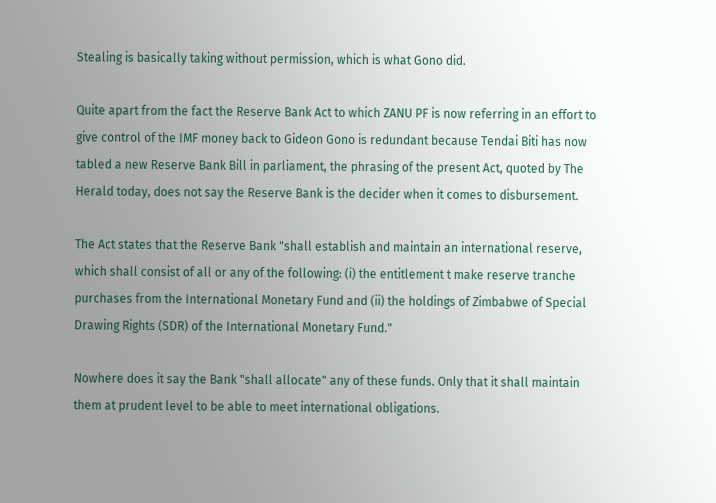Stealing is basically taking without permission, which is what Gono did.

Quite apart from the fact the Reserve Bank Act to which ZANU PF is now referring in an effort to give control of the IMF money back to Gideon Gono is redundant because Tendai Biti has now tabled a new Reserve Bank Bill in parliament, the phrasing of the present Act, quoted by The Herald today, does not say the Reserve Bank is the decider when it comes to disbursement.

The Act states that the Reserve Bank "shall establish and maintain an international reserve, which shall consist of all or any of the following: (i) the entitlement t make reserve tranche purchases from the International Monetary Fund and (ii) the holdings of Zimbabwe of Special Drawing Rights (SDR) of the International Monetary Fund."

Nowhere does it say the Bank "shall allocate" any of these funds. Only that it shall maintain them at prudent level to be able to meet international obligations.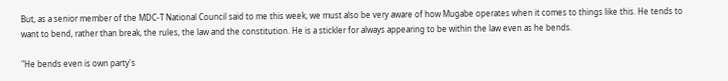But, as a senior member of the MDC-T National Council said to me this week, we must also be very aware of how Mugabe operates when it comes to things like this. He tends to want to bend, rather than break, the rules, the law and the constitution. He is a stickler for always appearing to be within the law even as he bends.

"He bends even is own party's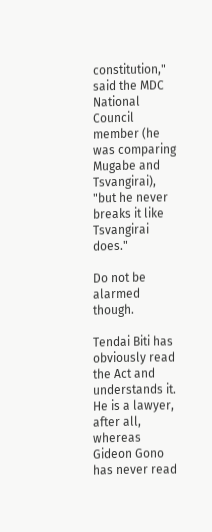constitution," said the MDC National Council member (he was comparing Mugabe and Tsvangirai), "but he never breaks it like Tsvangirai does."

Do not be alarmed though.

Tendai Biti has obviously read the Act and understands it. He is a lawyer, after all, whereas Gideon Gono has never read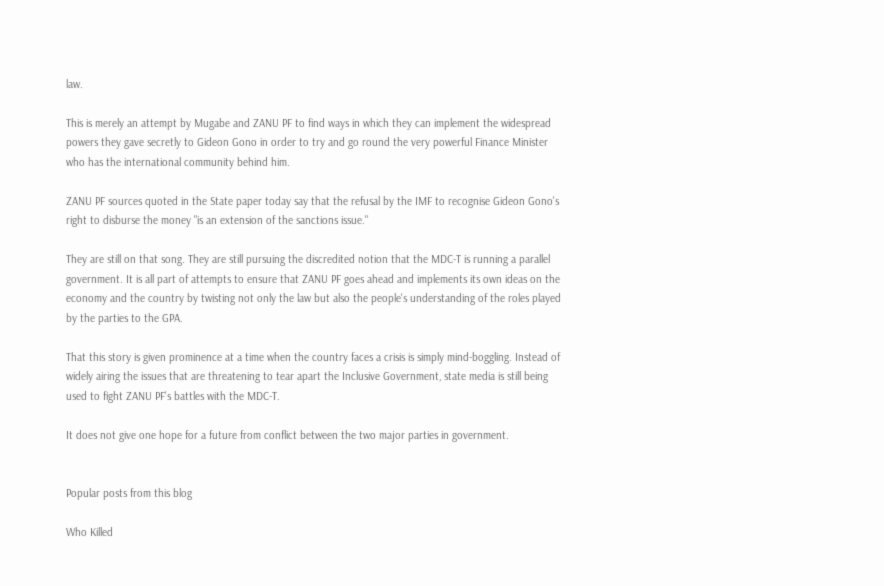law.

This is merely an attempt by Mugabe and ZANU PF to find ways in which they can implement the widespread powers they gave secretly to Gideon Gono in order to try and go round the very powerful Finance Minister who has the international community behind him.

ZANU PF sources quoted in the State paper today say that the refusal by the IMF to recognise Gideon Gono's right to disburse the money "is an extension of the sanctions issue."

They are still on that song. They are still pursuing the discredited notion that the MDC-T is running a parallel government. It is all part of attempts to ensure that ZANU PF goes ahead and implements its own ideas on the economy and the country by twisting not only the law but also the people's understanding of the roles played by the parties to the GPA.

That this story is given prominence at a time when the country faces a crisis is simply mind-boggling. Instead of widely airing the issues that are threatening to tear apart the Inclusive Government, state media is still being used to fight ZANU PF's battles with the MDC-T.

It does not give one hope for a future from conflict between the two major parties in government.


Popular posts from this blog

Who Killed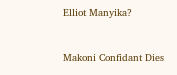Elliot Manyika?


Makoni Confidant Dies